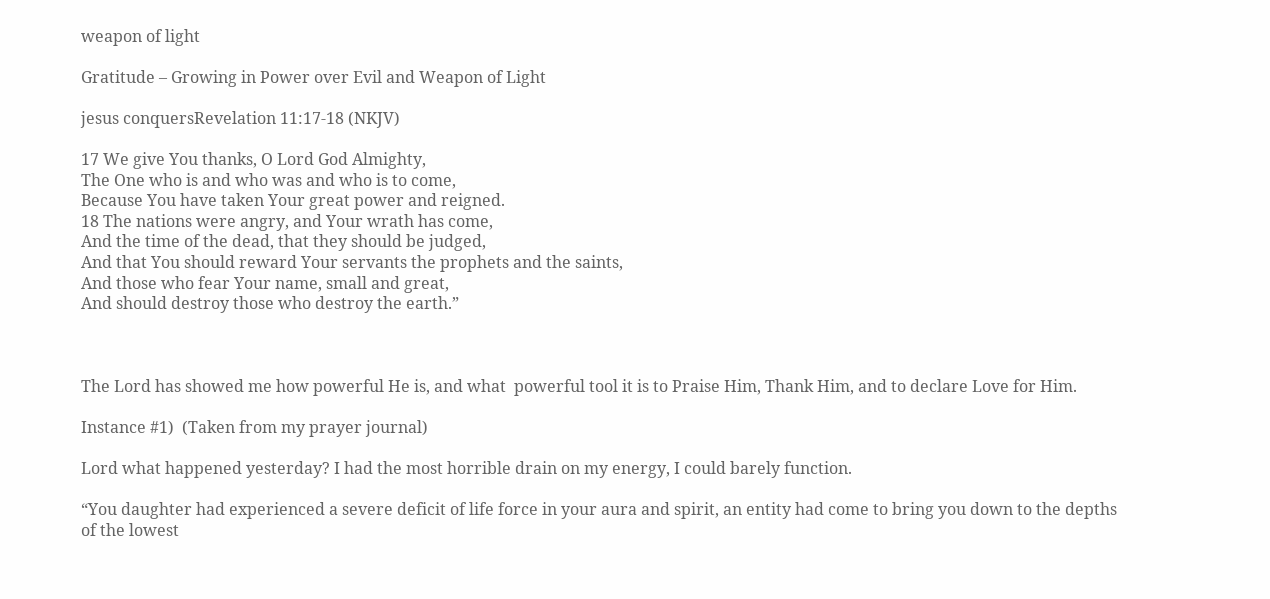weapon of light

Gratitude – Growing in Power over Evil and Weapon of Light

jesus conquersRevelation 11:17-18 (NKJV)

17 We give You thanks, O Lord God Almighty,
The One who is and who was and who is to come,
Because You have taken Your great power and reigned.
18 The nations were angry, and Your wrath has come,
And the time of the dead, that they should be judged,
And that You should reward Your servants the prophets and the saints,
And those who fear Your name, small and great,
And should destroy those who destroy the earth.”



The Lord has showed me how powerful He is, and what  powerful tool it is to Praise Him, Thank Him, and to declare Love for Him.

Instance #1)  (Taken from my prayer journal)

Lord what happened yesterday? I had the most horrible drain on my energy, I could barely function.

“You daughter had experienced a severe deficit of life force in your aura and spirit, an entity had come to bring you down to the depths of the lowest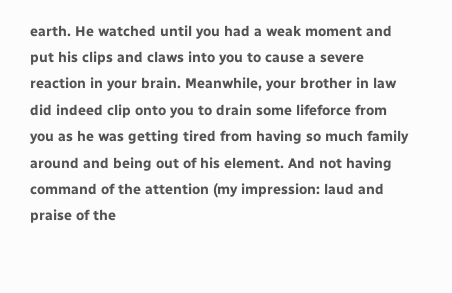earth. He watched until you had a weak moment and put his clips and claws into you to cause a severe reaction in your brain. Meanwhile, your brother in law did indeed clip onto you to drain some lifeforce from you as he was getting tired from having so much family around and being out of his element. And not having command of the attention (my impression: laud and praise of the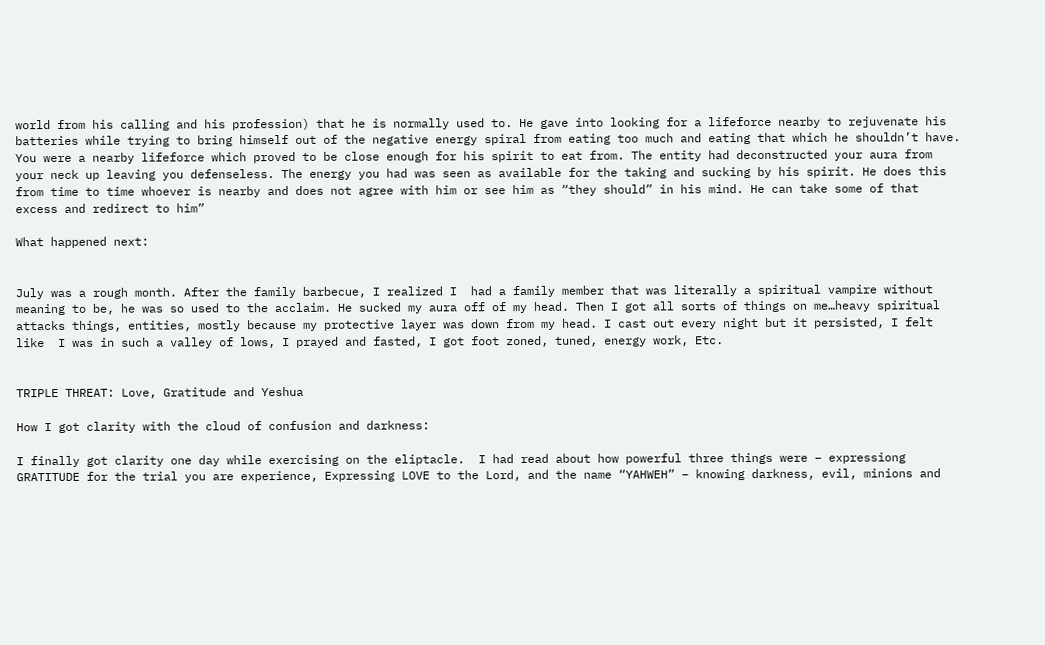world from his calling and his profession) that he is normally used to. He gave into looking for a lifeforce nearby to rejuvenate his batteries while trying to bring himself out of the negative energy spiral from eating too much and eating that which he shouldn’t have. You were a nearby lifeforce which proved to be close enough for his spirit to eat from. The entity had deconstructed your aura from your neck up leaving you defenseless. The energy you had was seen as available for the taking and sucking by his spirit. He does this from time to time whoever is nearby and does not agree with him or see him as “they should” in his mind. He can take some of that excess and redirect to him”

What happened next:


July was a rough month. After the family barbecue, I realized I  had a family member that was literally a spiritual vampire without meaning to be, he was so used to the acclaim. He sucked my aura off of my head. Then I got all sorts of things on me…heavy spiritual attacks things, entities, mostly because my protective layer was down from my head. I cast out every night but it persisted, I felt like  I was in such a valley of lows, I prayed and fasted, I got foot zoned, tuned, energy work, Etc.


TRIPLE THREAT: Love, Gratitude and Yeshua

How I got clarity with the cloud of confusion and darkness:

I finally got clarity one day while exercising on the eliptacle.  I had read about how powerful three things were – expressiong GRATITUDE for the trial you are experience, Expressing LOVE to the Lord, and the name “YAHWEH” – knowing darkness, evil, minions and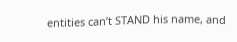entities can’t STAND his name, and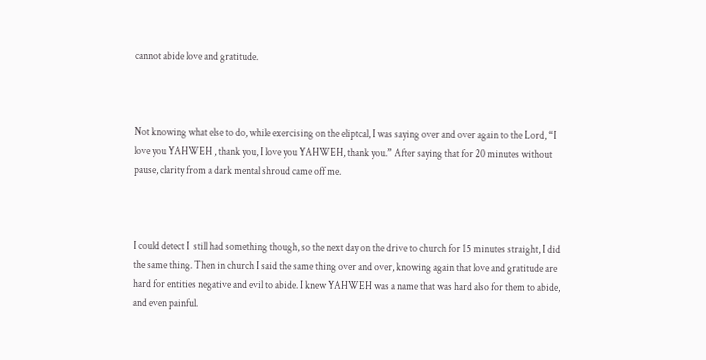cannot abide love and gratitude.



Not knowing what else to do, while exercising on the eliptcal, I was saying over and over again to the Lord, “I love you YAHWEH , thank you, I love you YAHWEH, thank you.” After saying that for 20 minutes without pause, clarity from a dark mental shroud came off me.



I could detect I  still had something though, so the next day on the drive to church for 15 minutes straight, I did the same thing. Then in church I said the same thing over and over, knowing again that love and gratitude are hard for entities negative and evil to abide. I knew YAHWEH was a name that was hard also for them to abide, and even painful.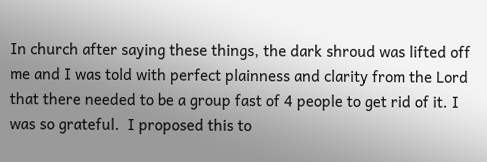In church after saying these things, the dark shroud was lifted off me and I was told with perfect plainness and clarity from the Lord that there needed to be a group fast of 4 people to get rid of it. I was so grateful.  I proposed this to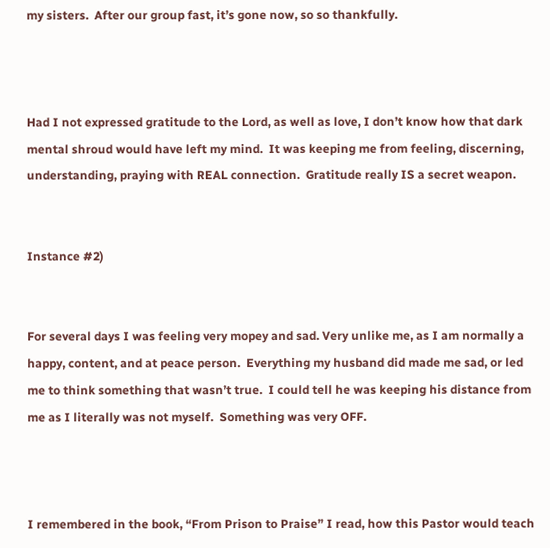my sisters.  After our group fast, it’s gone now, so so thankfully.



Had I not expressed gratitude to the Lord, as well as love, I don’t know how that dark mental shroud would have left my mind.  It was keeping me from feeling, discerning, understanding, praying with REAL connection.  Gratitude really IS a secret weapon.


Instance #2)


For several days I was feeling very mopey and sad. Very unlike me, as I am normally a happy, content, and at peace person.  Everything my husband did made me sad, or led me to think something that wasn’t true.  I could tell he was keeping his distance from me as I literally was not myself.  Something was very OFF.



I remembered in the book, “From Prison to Praise” I read, how this Pastor would teach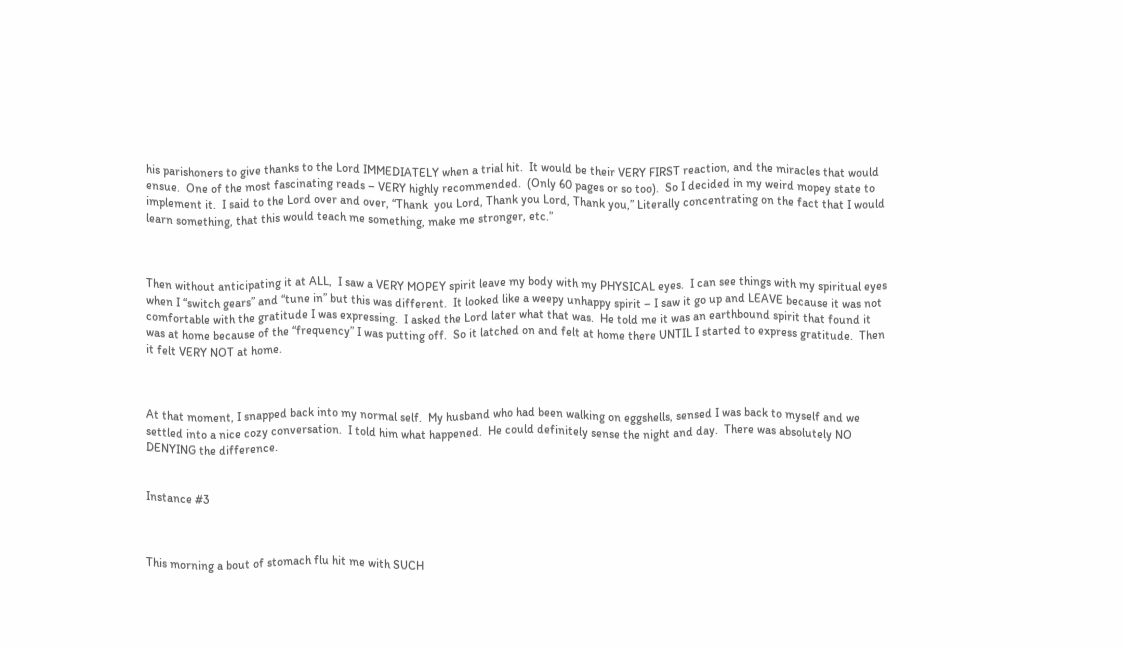his parishoners to give thanks to the Lord IMMEDIATELY when a trial hit.  It would be their VERY FIRST reaction, and the miracles that would ensue.  One of the most fascinating reads – VERY highly recommended.  (Only 60 pages or so too).  So I decided in my weird mopey state to implement it.  I said to the Lord over and over, “Thank  you Lord, Thank you Lord, Thank you,” Literally concentrating on the fact that I would learn something, that this would teach me something, make me stronger, etc.”



Then without anticipating it at ALL,  I saw a VERY MOPEY spirit leave my body with my PHYSICAL eyes.  I can see things with my spiritual eyes when I “switch gears” and “tune in” but this was different.  It looked like a weepy unhappy spirit – I saw it go up and LEAVE because it was not comfortable with the gratitude I was expressing.  I asked the Lord later what that was.  He told me it was an earthbound spirit that found it was at home because of the “frequency” I was putting off.  So it latched on and felt at home there UNTIL I started to express gratitude.  Then it felt VERY NOT at home.



At that moment, I snapped back into my normal self.  My husband who had been walking on eggshells, sensed I was back to myself and we settled into a nice cozy conversation.  I told him what happened.  He could definitely sense the night and day.  There was absolutely NO DENYING the difference.


Instance #3



This morning a bout of stomach flu hit me with SUCH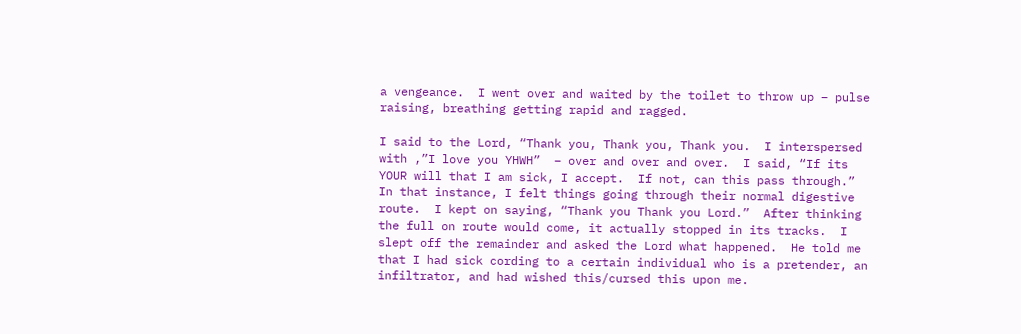a vengeance.  I went over and waited by the toilet to throw up – pulse raising, breathing getting rapid and ragged.

I said to the Lord, “Thank you, Thank you, Thank you.  I interspersed with ,”I love you YHWH”  – over and over and over.  I said, “If its YOUR will that I am sick, I accept.  If not, can this pass through.”  In that instance, I felt things going through their normal digestive route.  I kept on saying, “Thank you Thank you Lord.”  After thinking the full on route would come, it actually stopped in its tracks.  I slept off the remainder and asked the Lord what happened.  He told me that I had sick cording to a certain individual who is a pretender, an infiltrator, and had wished this/cursed this upon me.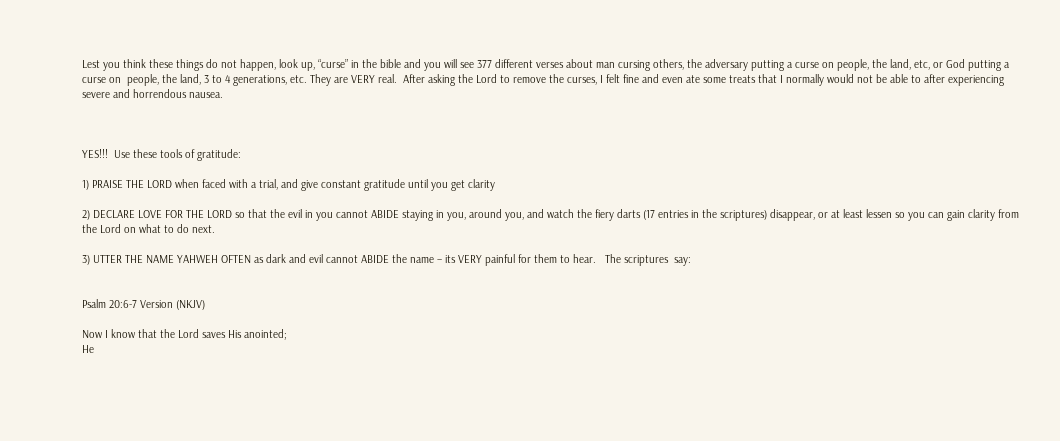Lest you think these things do not happen, look up, “curse” in the bible and you will see 377 different verses about man cursing others, the adversary putting a curse on people, the land, etc, or God putting a curse on  people, the land, 3 to 4 generations, etc. They are VERY real.  After asking the Lord to remove the curses, I felt fine and even ate some treats that I normally would not be able to after experiencing severe and horrendous nausea.



YES!!!  Use these tools of gratitude:

1) PRAISE THE LORD when faced with a trial, and give constant gratitude until you get clarity

2) DECLARE LOVE FOR THE LORD so that the evil in you cannot ABIDE staying in you, around you, and watch the fiery darts (17 entries in the scriptures) disappear, or at least lessen so you can gain clarity from the Lord on what to do next.

3) UTTER THE NAME YAHWEH OFTEN as dark and evil cannot ABIDE the name – its VERY painful for them to hear.   The scriptures  say:


Psalm 20:6-7 Version (NKJV)

Now I know that the Lord saves His anointed;
He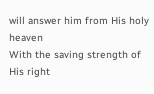will answer him from His holy heaven
With the saving strength of His right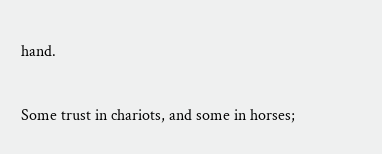hand.

Some trust in chariots, and some in horses;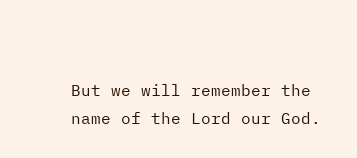But we will remember the name of the Lord our God.